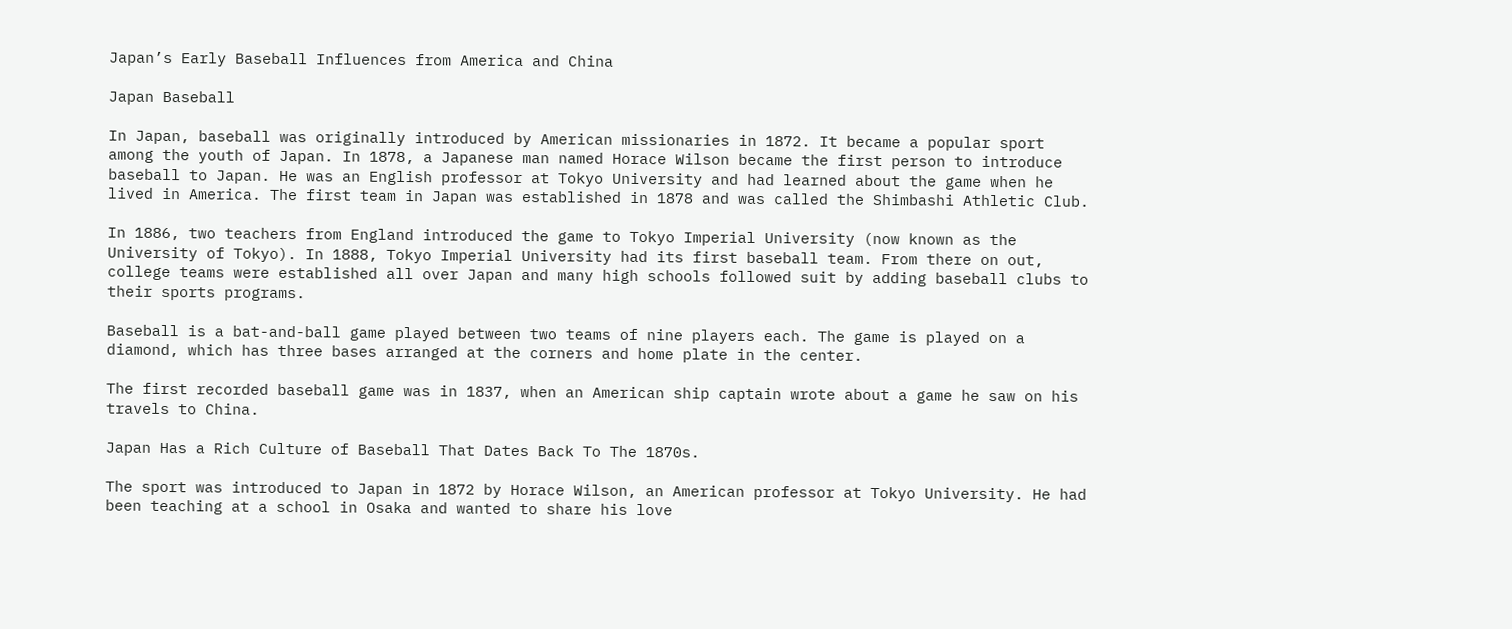Japan’s Early Baseball Influences from America and China

Japan Baseball

In Japan, baseball was originally introduced by American missionaries in 1872. It became a popular sport among the youth of Japan. In 1878, a Japanese man named Horace Wilson became the first person to introduce baseball to Japan. He was an English professor at Tokyo University and had learned about the game when he lived in America. The first team in Japan was established in 1878 and was called the Shimbashi Athletic Club.

In 1886, two teachers from England introduced the game to Tokyo Imperial University (now known as the University of Tokyo). In 1888, Tokyo Imperial University had its first baseball team. From there on out, college teams were established all over Japan and many high schools followed suit by adding baseball clubs to their sports programs.

Baseball is a bat-and-ball game played between two teams of nine players each. The game is played on a diamond, which has three bases arranged at the corners and home plate in the center.

The first recorded baseball game was in 1837, when an American ship captain wrote about a game he saw on his travels to China.

Japan Has a Rich Culture of Baseball That Dates Back To The 1870s.

The sport was introduced to Japan in 1872 by Horace Wilson, an American professor at Tokyo University. He had been teaching at a school in Osaka and wanted to share his love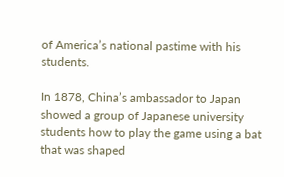of America’s national pastime with his students.

In 1878, China’s ambassador to Japan showed a group of Japanese university students how to play the game using a bat that was shaped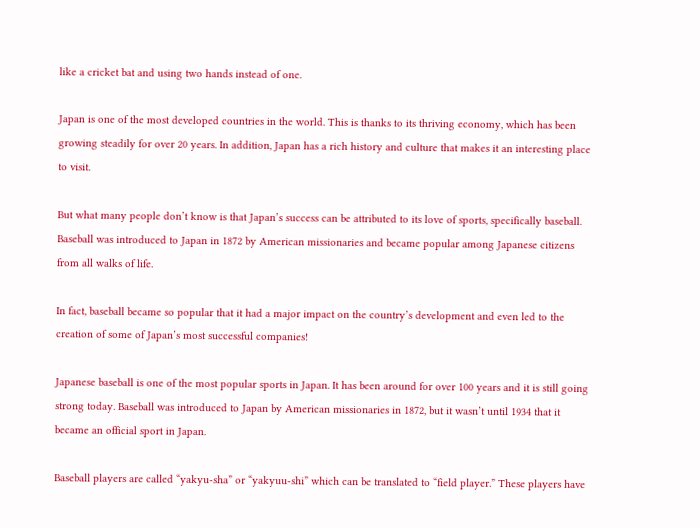like a cricket bat and using two hands instead of one.

Japan is one of the most developed countries in the world. This is thanks to its thriving economy, which has been growing steadily for over 20 years. In addition, Japan has a rich history and culture that makes it an interesting place to visit.

But what many people don’t know is that Japan’s success can be attributed to its love of sports, specifically baseball. Baseball was introduced to Japan in 1872 by American missionaries and became popular among Japanese citizens from all walks of life.

In fact, baseball became so popular that it had a major impact on the country’s development and even led to the creation of some of Japan’s most successful companies!

Japanese baseball is one of the most popular sports in Japan. It has been around for over 100 years and it is still going strong today. Baseball was introduced to Japan by American missionaries in 1872, but it wasn’t until 1934 that it became an official sport in Japan.

Baseball players are called “yakyu-sha” or “yakyuu-shi” which can be translated to “field player.” These players have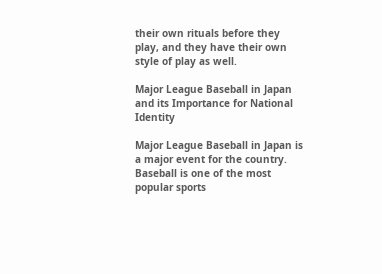their own rituals before they play, and they have their own style of play as well.

Major League Baseball in Japan and its Importance for National Identity

Major League Baseball in Japan is a major event for the country. Baseball is one of the most popular sports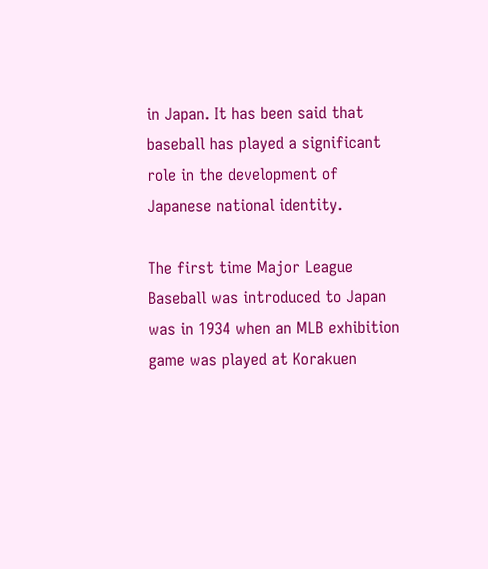in Japan. It has been said that baseball has played a significant role in the development of Japanese national identity.

The first time Major League Baseball was introduced to Japan was in 1934 when an MLB exhibition game was played at Korakuen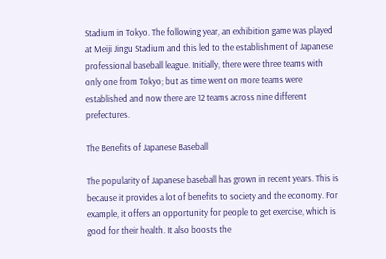Stadium in Tokyo. The following year, an exhibition game was played at Meiji Jingu Stadium and this led to the establishment of Japanese professional baseball league. Initially, there were three teams with only one from Tokyo; but as time went on more teams were established and now there are 12 teams across nine different prefectures.

The Benefits of Japanese Baseball

The popularity of Japanese baseball has grown in recent years. This is because it provides a lot of benefits to society and the economy. For example, it offers an opportunity for people to get exercise, which is good for their health. It also boosts the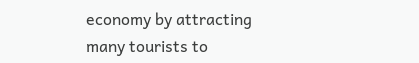economy by attracting many tourists to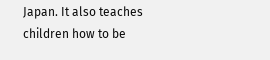Japan. It also teaches children how to be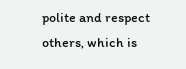polite and respect others, which is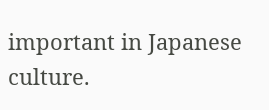important in Japanese culture.